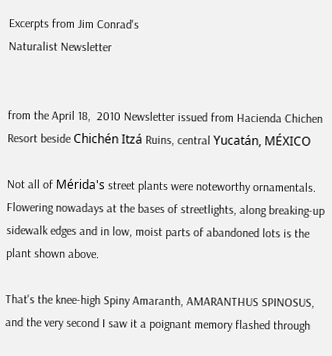Excerpts from Jim Conrad's
Naturalist Newsletter


from the April 18,  2010 Newsletter issued from Hacienda Chichen Resort beside Chichén Itzá Ruins, central Yucatán, MÉXICO

Not all of Mérida's street plants were noteworthy ornamentals. Flowering nowadays at the bases of streetlights, along breaking-up sidewalk edges and in low, moist parts of abandoned lots is the plant shown above.

That's the knee-high Spiny Amaranth, AMARANTHUS SPINOSUS, and the very second I saw it a poignant memory flashed through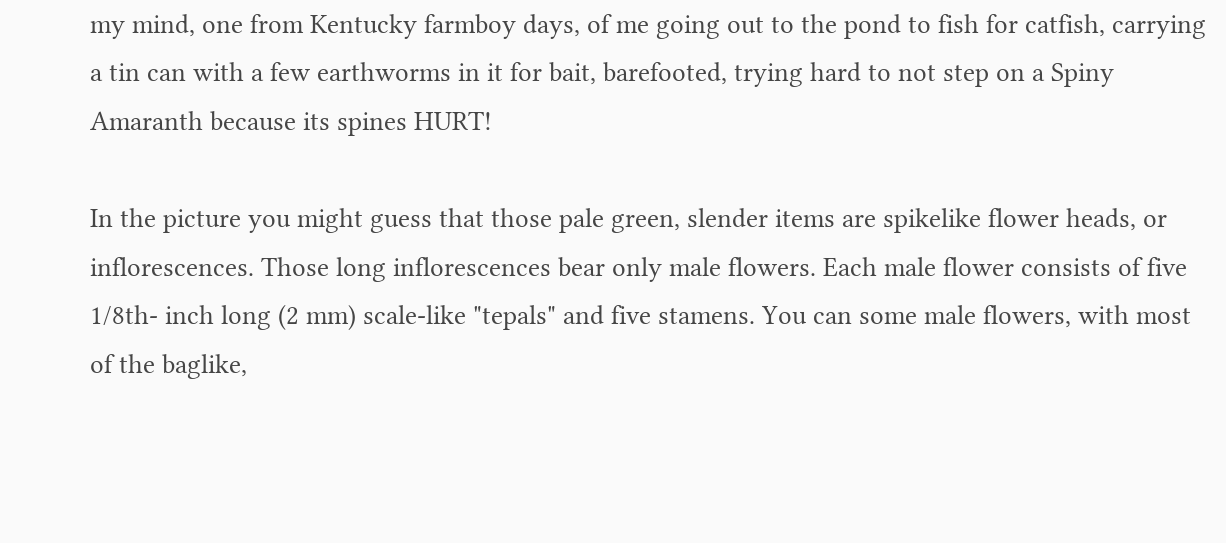my mind, one from Kentucky farmboy days, of me going out to the pond to fish for catfish, carrying a tin can with a few earthworms in it for bait, barefooted, trying hard to not step on a Spiny Amaranth because its spines HURT!

In the picture you might guess that those pale green, slender items are spikelike flower heads, or inflorescences. Those long inflorescences bear only male flowers. Each male flower consists of five 1/8th- inch long (2 mm) scale-like "tepals" and five stamens. You can some male flowers, with most of the baglike,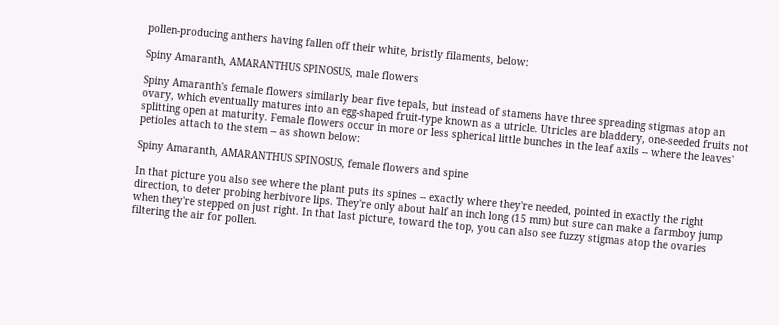pollen-producing anthers having fallen off their white, bristly filaments, below:

Spiny Amaranth, AMARANTHUS SPINOSUS, male flowers

Spiny Amaranth's female flowers similarly bear five tepals, but instead of stamens have three spreading stigmas atop an ovary, which eventually matures into an egg-shaped fruit-type known as a utricle. Utricles are bladdery, one-seeded fruits not splitting open at maturity. Female flowers occur in more or less spherical little bunches in the leaf axils -- where the leaves' petioles attach to the stem -- as shown below:

Spiny Amaranth, AMARANTHUS SPINOSUS, female flowers and spine

In that picture you also see where the plant puts its spines -- exactly where they're needed, pointed in exactly the right direction, to deter probing herbivore lips. They're only about half an inch long (15 mm) but sure can make a farmboy jump when they're stepped on just right. In that last picture, toward the top, you can also see fuzzy stigmas atop the ovaries filtering the air for pollen.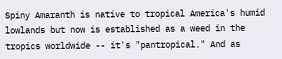Spiny Amaranth is native to tropical America's humid lowlands but now is established as a weed in the tropics worldwide -- it's "pantropical." And as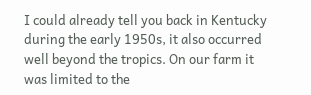I could already tell you back in Kentucky during the early 1950s, it also occurred well beyond the tropics. On our farm it was limited to the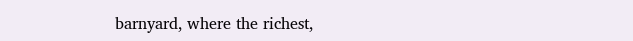barnyard, where the richest,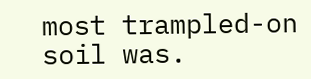most trampled-on soil was.